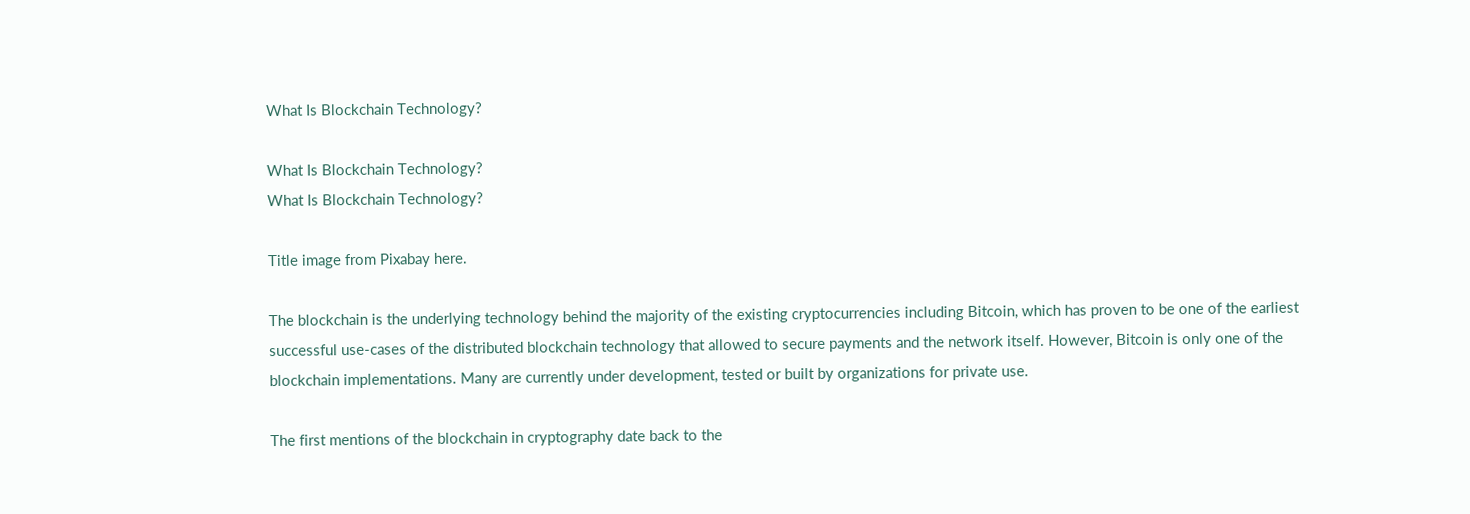What Is Blockchain Technology?

What Is Blockchain Technology?
What Is Blockchain Technology?

Title image from Pixabay here.

The blockchain is the underlying technology behind the majority of the existing cryptocurrencies including Bitcoin, which has proven to be one of the earliest successful use-cases of the distributed blockchain technology that allowed to secure payments and the network itself. However, Bitcoin is only one of the blockchain implementations. Many are currently under development, tested or built by organizations for private use.

The first mentions of the blockchain in cryptography date back to the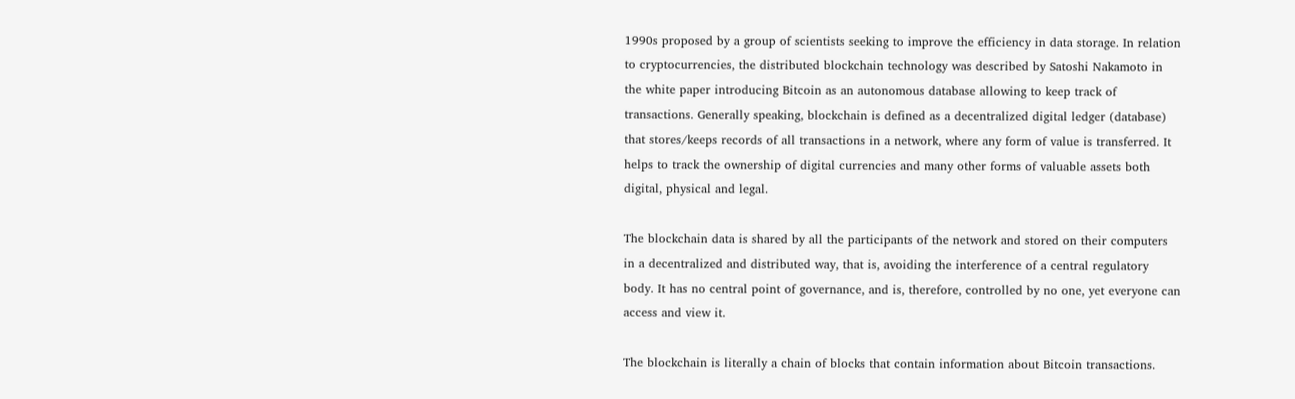1990s proposed by a group of scientists seeking to improve the efficiency in data storage. In relation to cryptocurrencies, the distributed blockchain technology was described by Satoshi Nakamoto in the white paper introducing Bitcoin as an autonomous database allowing to keep track of transactions. Generally speaking, blockchain is defined as a decentralized digital ledger (database) that stores/keeps records of all transactions in a network, where any form of value is transferred. It helps to track the ownership of digital currencies and many other forms of valuable assets both digital, physical and legal.

The blockchain data is shared by all the participants of the network and stored on their computers in a decentralized and distributed way, that is, avoiding the interference of a central regulatory body. It has no central point of governance, and is, therefore, controlled by no one, yet everyone can access and view it.

The blockchain is literally a chain of blocks that contain information about Bitcoin transactions.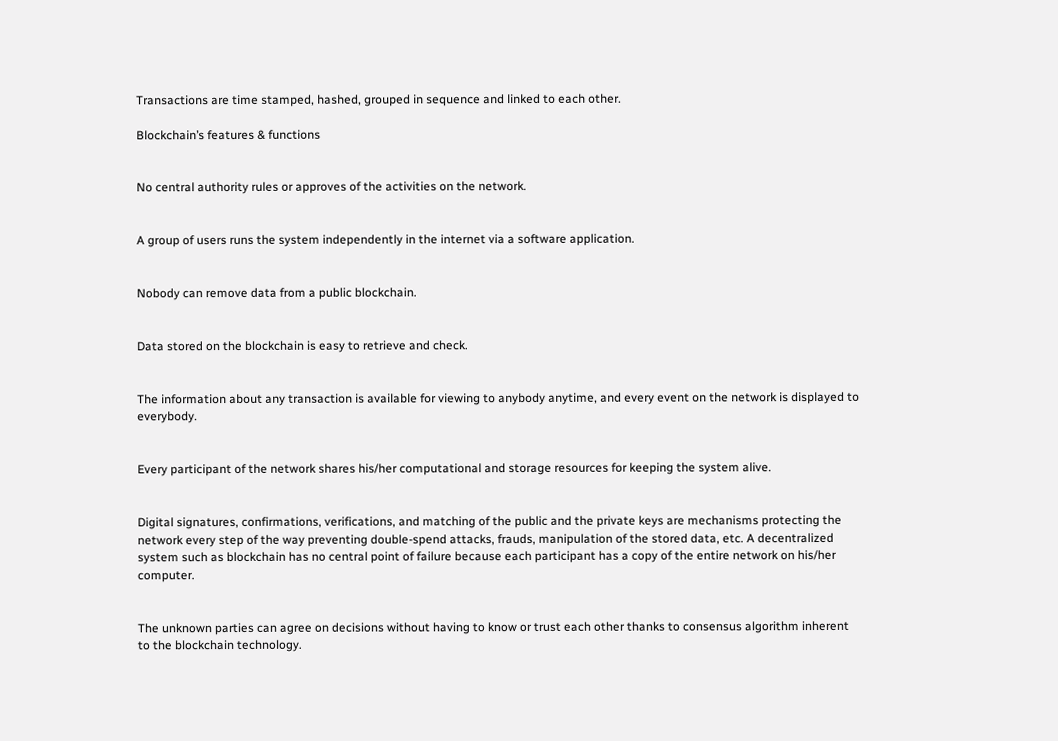Transactions are time stamped, hashed, grouped in sequence and linked to each other.

Blockchain’s features & functions


No central authority rules or approves of the activities on the network.


A group of users runs the system independently in the internet via a software application.


Nobody can remove data from a public blockchain.


Data stored on the blockchain is easy to retrieve and check.


The information about any transaction is available for viewing to anybody anytime, and every event on the network is displayed to everybody.


Every participant of the network shares his/her computational and storage resources for keeping the system alive.


Digital signatures, confirmations, verifications, and matching of the public and the private keys are mechanisms protecting the network every step of the way preventing double-spend attacks, frauds, manipulation of the stored data, etc. A decentralized system such as blockchain has no central point of failure because each participant has a copy of the entire network on his/her computer.


The unknown parties can agree on decisions without having to know or trust each other thanks to consensus algorithm inherent to the blockchain technology.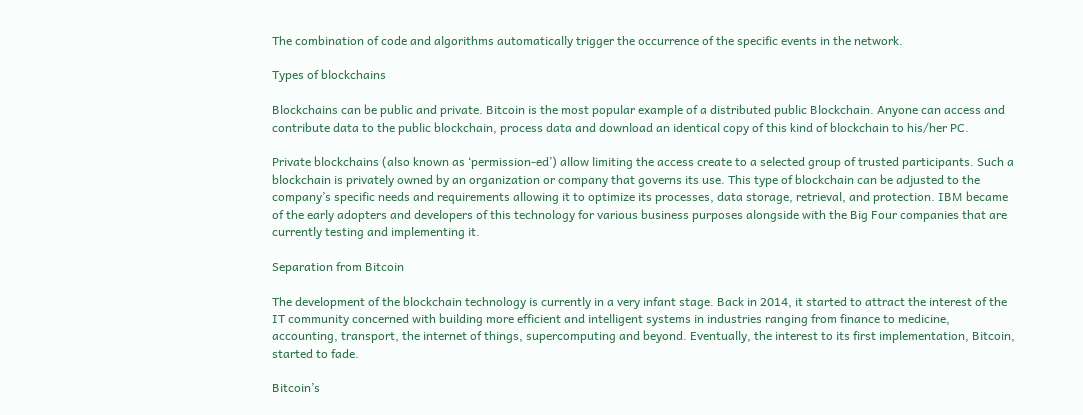The combination of code and algorithms automatically trigger the occurrence of the specific events in the network.

Types of blockchains

Blockchains can be public and private. Bitcoin is the most popular example of a distributed public Blockchain. Anyone can access and contribute data to the public blockchain, process data and download an identical copy of this kind of blockchain to his/her PC.

Private blockchains (also known as ‘permission-ed’) allow limiting the access create to a selected group of trusted participants. Such a blockchain is privately owned by an organization or company that governs its use. This type of blockchain can be adjusted to the company’s specific needs and requirements allowing it to optimize its processes, data storage, retrieval, and protection. IBM became of the early adopters and developers of this technology for various business purposes alongside with the Big Four companies that are currently testing and implementing it.

Separation from Bitcoin

The development of the blockchain technology is currently in a very infant stage. Back in 2014, it started to attract the interest of the IT community concerned with building more efficient and intelligent systems in industries ranging from finance to medicine, accounting, transport, the internet of things, supercomputing and beyond. Eventually, the interest to its first implementation, Bitcoin, started to fade.

Bitcoin’s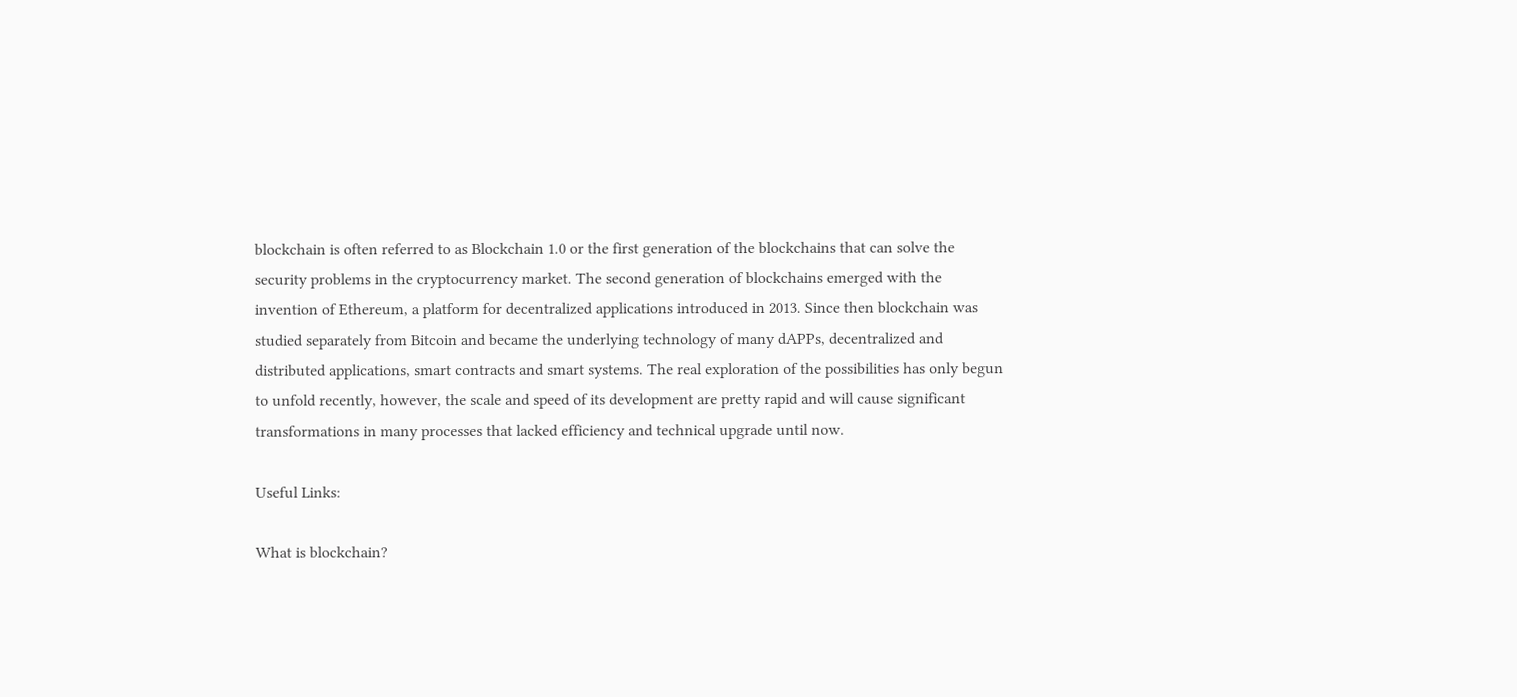blockchain is often referred to as Blockchain 1.0 or the first generation of the blockchains that can solve the security problems in the cryptocurrency market. The second generation of blockchains emerged with the invention of Ethereum, a platform for decentralized applications introduced in 2013. Since then blockchain was studied separately from Bitcoin and became the underlying technology of many dAPPs, decentralized and distributed applications, smart contracts and smart systems. The real exploration of the possibilities has only begun to unfold recently, however, the scale and speed of its development are pretty rapid and will cause significant transformations in many processes that lacked efficiency and technical upgrade until now.

Useful Links:

What is blockchain?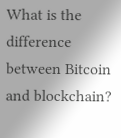What is the difference between Bitcoin and blockchain?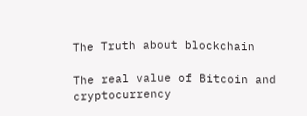The Truth about blockchain

The real value of Bitcoin and cryptocurrency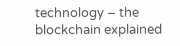technology – the blockchain explained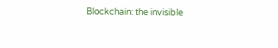Blockchain: the invisible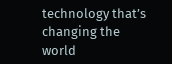technology that’s changing the world